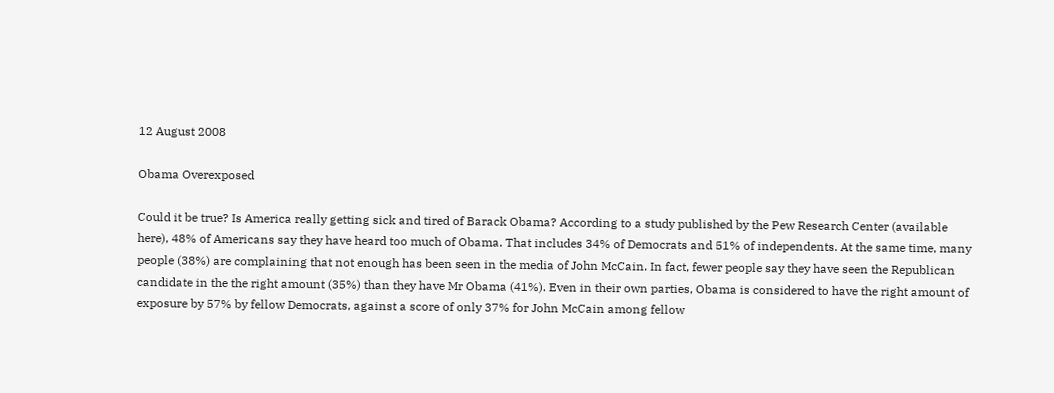12 August 2008

Obama Overexposed

Could it be true? Is America really getting sick and tired of Barack Obama? According to a study published by the Pew Research Center (available here), 48% of Americans say they have heard too much of Obama. That includes 34% of Democrats and 51% of independents. At the same time, many people (38%) are complaining that not enough has been seen in the media of John McCain. In fact, fewer people say they have seen the Republican candidate in the the right amount (35%) than they have Mr Obama (41%). Even in their own parties, Obama is considered to have the right amount of exposure by 57% by fellow Democrats, against a score of only 37% for John McCain among fellow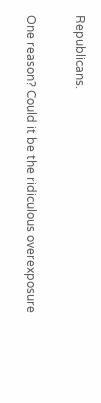Republicans.

One reason? Could it be the ridiculous overexposure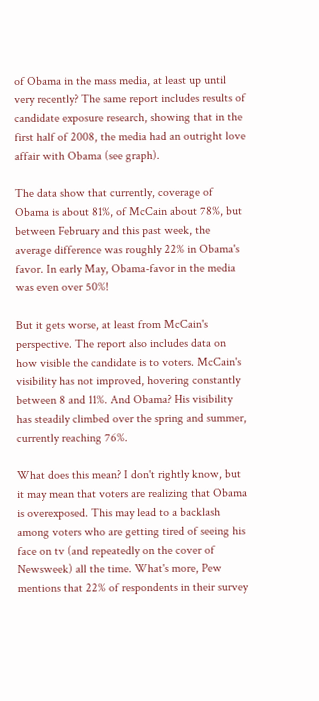of Obama in the mass media, at least up until very recently? The same report includes results of candidate exposure research, showing that in the first half of 2008, the media had an outright love affair with Obama (see graph).

The data show that currently, coverage of Obama is about 81%, of McCain about 78%, but between February and this past week, the average difference was roughly 22% in Obama's favor. In early May, Obama-favor in the media was even over 50%!

But it gets worse, at least from McCain's perspective. The report also includes data on how visible the candidate is to voters. McCain's visibility has not improved, hovering constantly between 8 and 11%. And Obama? His visibility has steadily climbed over the spring and summer, currently reaching 76%.

What does this mean? I don't rightly know, but it may mean that voters are realizing that Obama is overexposed. This may lead to a backlash among voters who are getting tired of seeing his face on tv (and repeatedly on the cover of Newsweek) all the time. What's more, Pew mentions that 22% of respondents in their survey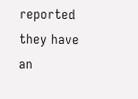reported they have an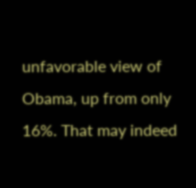unfavorable view of Obama, up from only 16%. That may indeed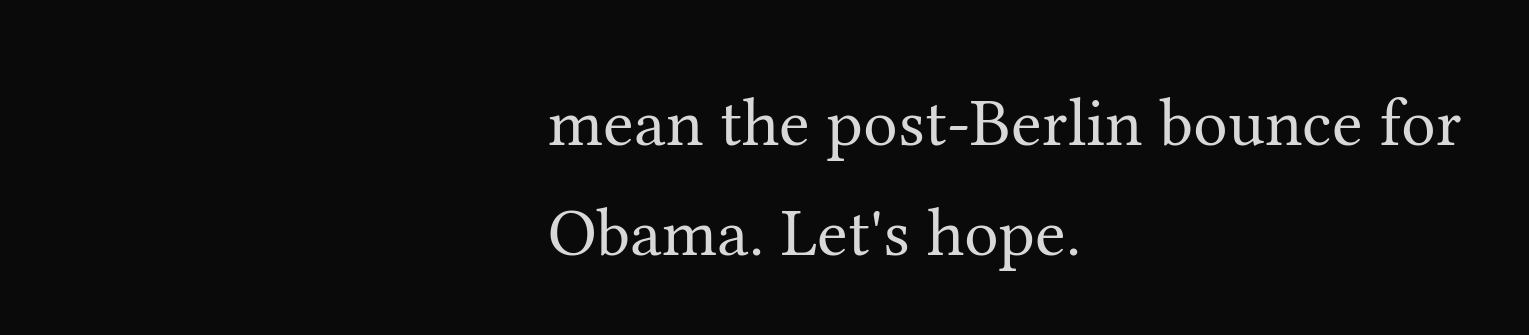mean the post-Berlin bounce for Obama. Let's hope.